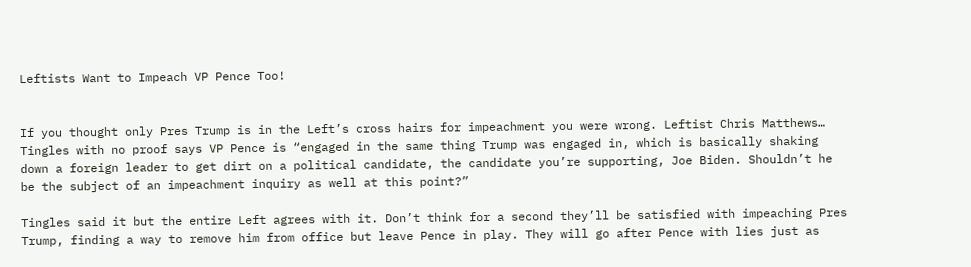Leftists Want to Impeach VP Pence Too!


If you thought only Pres Trump is in the Left’s cross hairs for impeachment you were wrong. Leftist Chris Matthews… Tingles with no proof says VP Pence is “engaged in the same thing Trump was engaged in, which is basically shaking down a foreign leader to get dirt on a political candidate, the candidate you’re supporting, Joe Biden. Shouldn’t he be the subject of an impeachment inquiry as well at this point?”

Tingles said it but the entire Left agrees with it. Don’t think for a second they’ll be satisfied with impeaching Pres Trump, finding a way to remove him from office but leave Pence in play. They will go after Pence with lies just as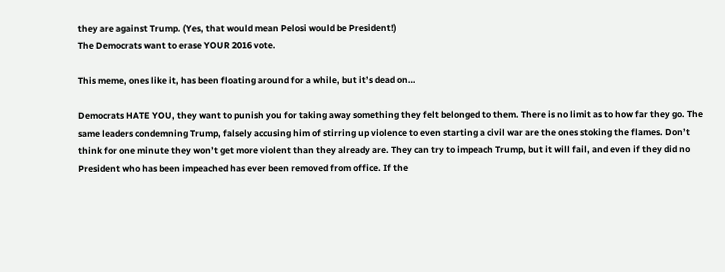they are against Trump. (Yes, that would mean Pelosi would be President!)
The Democrats want to erase YOUR 2016 vote.

This meme, ones like it, has been floating around for a while, but it’s dead on…

Democrats HATE YOU, they want to punish you for taking away something they felt belonged to them. There is no limit as to how far they go. The same leaders condemning Trump, falsely accusing him of stirring up violence to even starting a civil war are the ones stoking the flames. Don’t think for one minute they won’t get more violent than they already are. They can try to impeach Trump, but it will fail, and even if they did no President who has been impeached has ever been removed from office. If the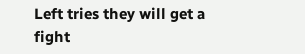Left tries they will get a fight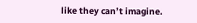like they can’t imagine.